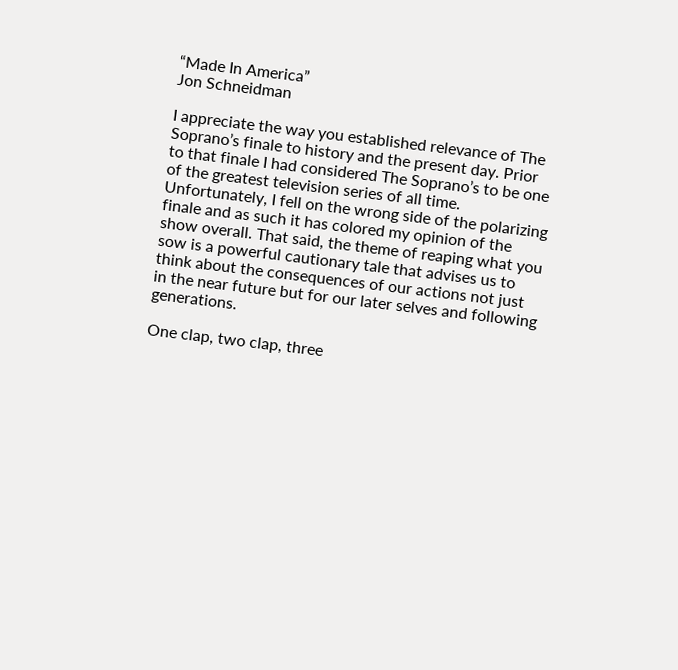“Made In America”
Jon Schneidman

I appreciate the way you established relevance of The Soprano’s finale to history and the present day. Prior to that finale I had considered The Soprano’s to be one of the greatest television series of all time. Unfortunately, I fell on the wrong side of the polarizing finale and as such it has colored my opinion of the show overall. That said, the theme of reaping what you sow is a powerful cautionary tale that advises us to think about the consequences of our actions not just in the near future but for our later selves and following generations.

One clap, two clap, three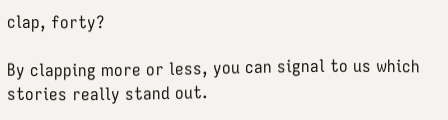clap, forty?

By clapping more or less, you can signal to us which stories really stand out.